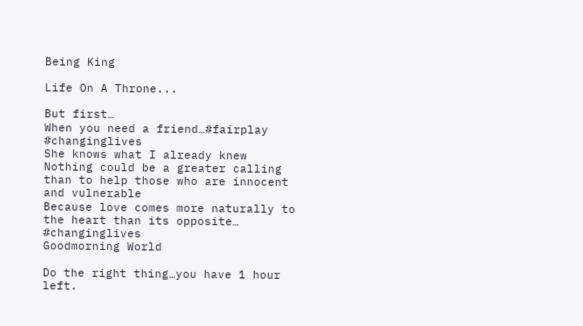Being King

Life On A Throne...

But first…
When you need a friend…#fairplay #changinglives
She knows what I already knew
Nothing could be a greater calling than to help those who are innocent and vulnerable
Because love comes more naturally to the heart than its opposite… #changinglives
Goodmorning World

Do the right thing…you have 1 hour left.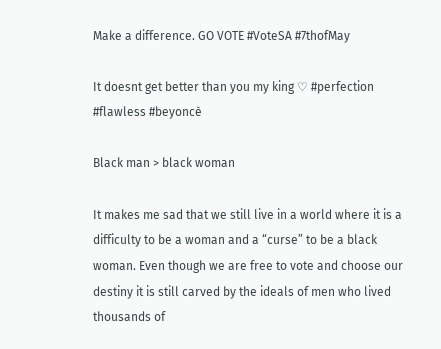Make a difference. GO VOTE #VoteSA #7thofMay

It doesnt get better than you my king ♡ #perfection #flawless #beyoncè

Black man > black woman

It makes me sad that we still live in a world where it is a difficulty to be a woman and a “curse” to be a black woman. Even though we are free to vote and choose our destiny it is still carved by the ideals of men who lived thousands of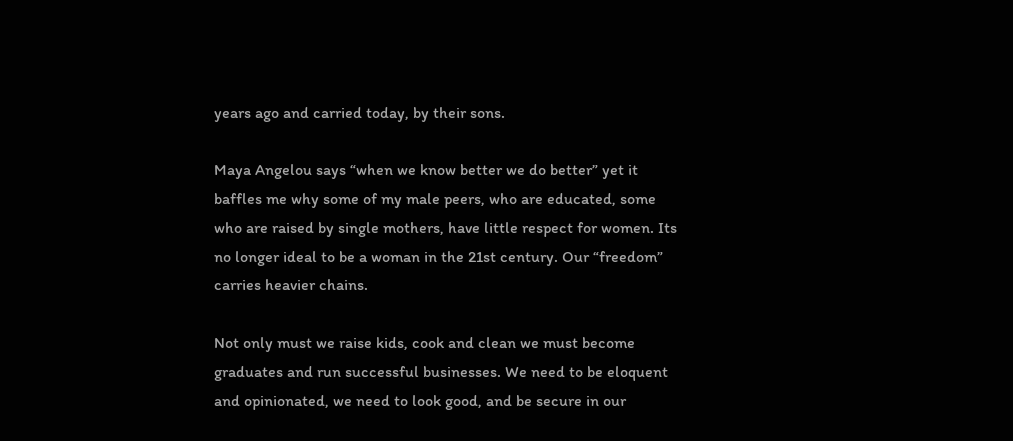years ago and carried today, by their sons.

Maya Angelou says “when we know better we do better” yet it baffles me why some of my male peers, who are educated, some who are raised by single mothers, have little respect for women. Its no longer ideal to be a woman in the 21st century. Our “freedom” carries heavier chains.

Not only must we raise kids, cook and clean we must become graduates and run successful businesses. We need to be eloquent and opinionated, we need to look good, and be secure in our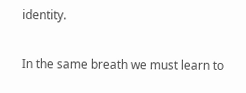identity.

In the same breath we must learn to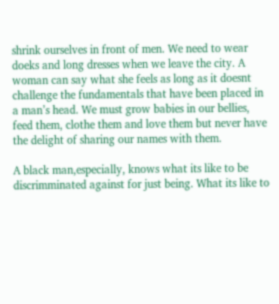shrink ourselves in front of men. We need to wear doeks and long dresses when we leave the city. A woman can say what she feels as long as it doesnt challenge the fundamentals that have been placed in a man’s head. We must grow babies in our bellies, feed them, clothe them and love them but never have the delight of sharing our names with them.

A black man,especially, knows what its like to be discrimminated against for just being. What its like to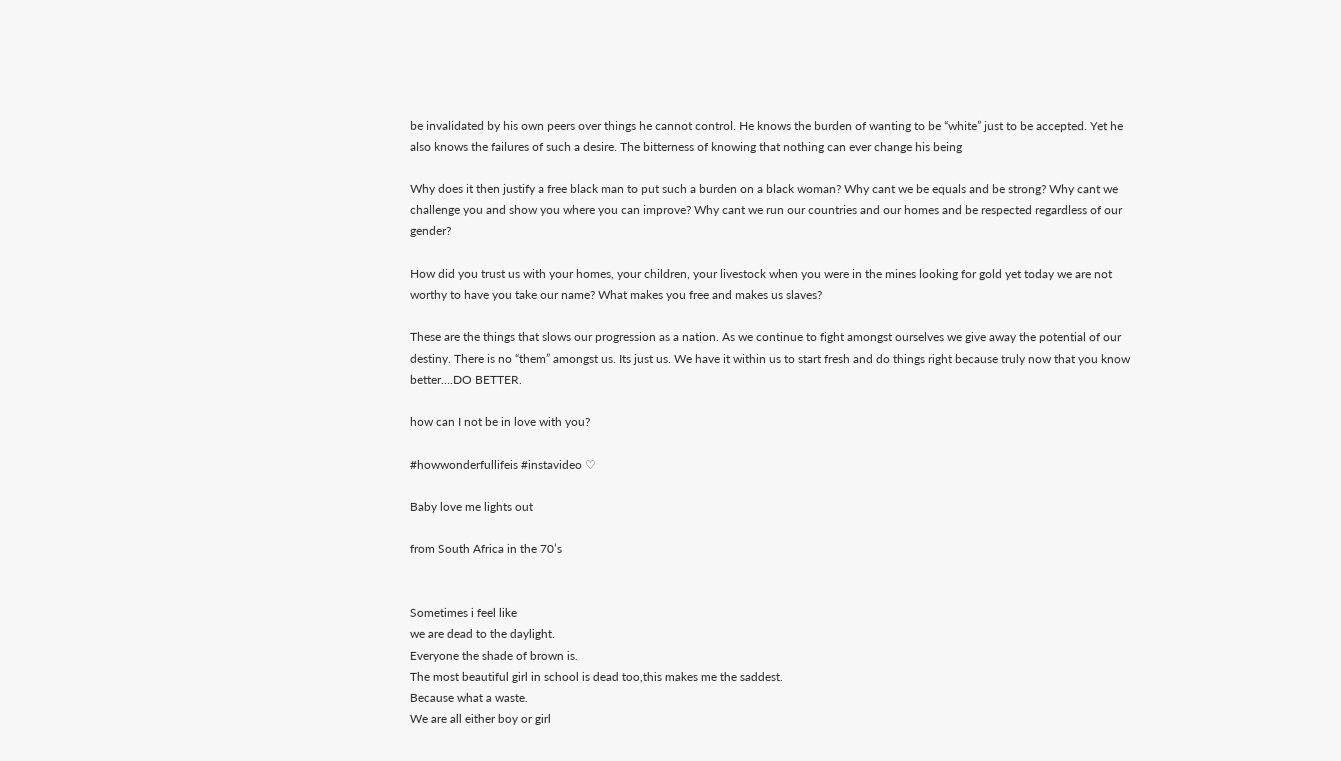be invalidated by his own peers over things he cannot control. He knows the burden of wanting to be “white” just to be accepted. Yet he also knows the failures of such a desire. The bitterness of knowing that nothing can ever change his being

Why does it then justify a free black man to put such a burden on a black woman? Why cant we be equals and be strong? Why cant we challenge you and show you where you can improve? Why cant we run our countries and our homes and be respected regardless of our gender?

How did you trust us with your homes, your children, your livestock when you were in the mines looking for gold yet today we are not worthy to have you take our name? What makes you free and makes us slaves?

These are the things that slows our progression as a nation. As we continue to fight amongst ourselves we give away the potential of our destiny. There is no “them” amongst us. Its just us. We have it within us to start fresh and do things right because truly now that you know better….DO BETTER.

how can I not be in love with you?

#howwonderfullifeis #instavideo ♡

Baby love me lights out

from South Africa in the 70’s


Sometimes i feel like
we are dead to the daylight.
Everyone the shade of brown is.
The most beautiful girl in school is dead too,this makes me the saddest.
Because what a waste.
We are all either boy or girl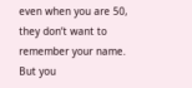even when you are 50, they don’t want to remember your name.
But you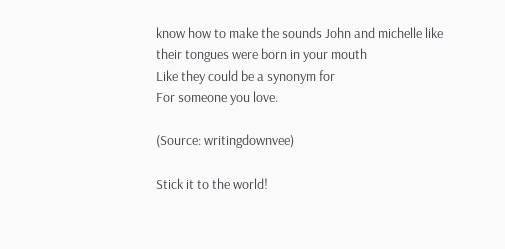know how to make the sounds John and michelle like their tongues were born in your mouth
Like they could be a synonym for
For someone you love.

(Source: writingdownvee)

Stick it to the world!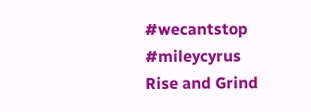#wecantstop #mileycyrus
Rise and Grind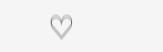♡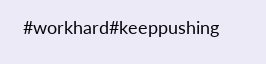#workhard#keeppushing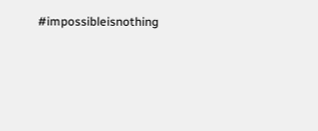#impossibleisnothing